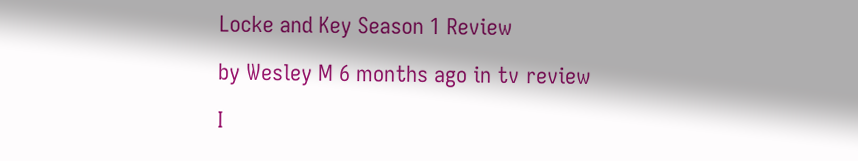Locke and Key Season 1 Review

by Wesley M 6 months ago in tv review

I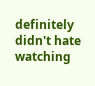definitely didn't hate watching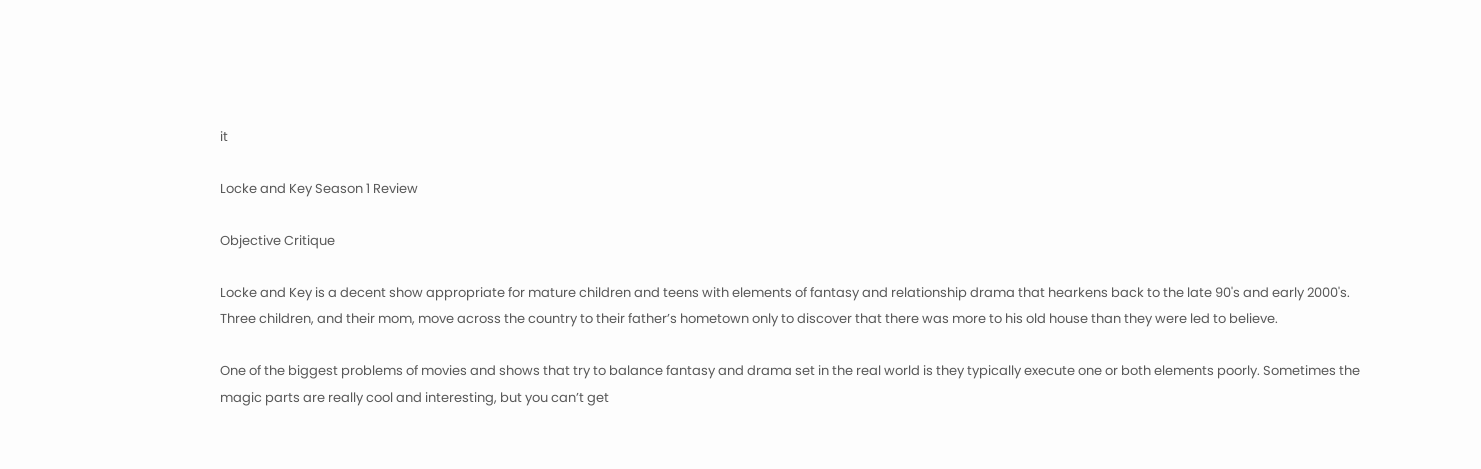it

Locke and Key Season 1 Review

Objective Critique

Locke and Key is a decent show appropriate for mature children and teens with elements of fantasy and relationship drama that hearkens back to the late 90's and early 2000's. Three children, and their mom, move across the country to their father’s hometown only to discover that there was more to his old house than they were led to believe.

One of the biggest problems of movies and shows that try to balance fantasy and drama set in the real world is they typically execute one or both elements poorly. Sometimes the magic parts are really cool and interesting, but you can’t get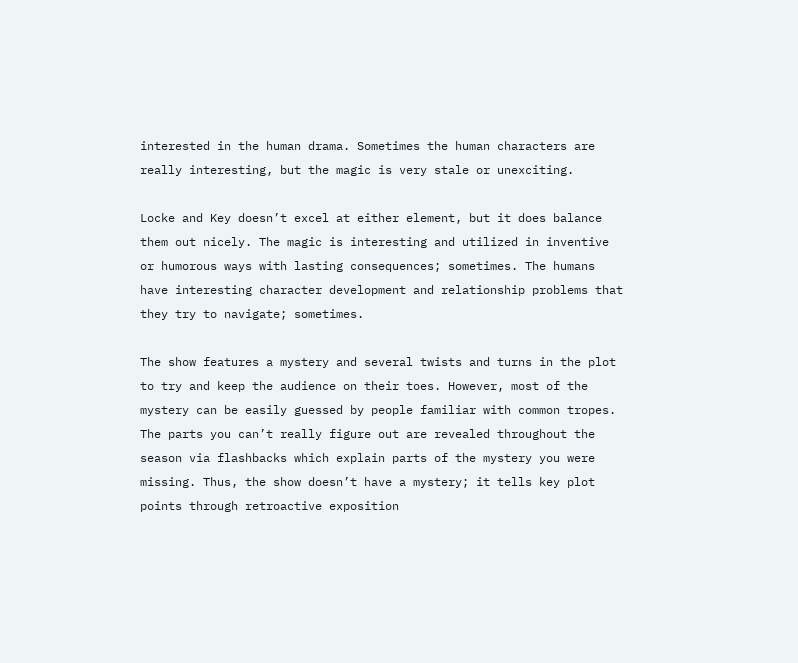interested in the human drama. Sometimes the human characters are really interesting, but the magic is very stale or unexciting.

Locke and Key doesn’t excel at either element, but it does balance them out nicely. The magic is interesting and utilized in inventive or humorous ways with lasting consequences; sometimes. The humans have interesting character development and relationship problems that they try to navigate; sometimes.

The show features a mystery and several twists and turns in the plot to try and keep the audience on their toes. However, most of the mystery can be easily guessed by people familiar with common tropes. The parts you can’t really figure out are revealed throughout the season via flashbacks which explain parts of the mystery you were missing. Thus, the show doesn’t have a mystery; it tells key plot points through retroactive exposition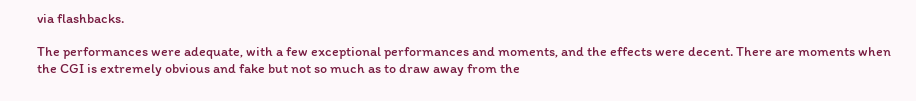via flashbacks.

The performances were adequate, with a few exceptional performances and moments, and the effects were decent. There are moments when the CGI is extremely obvious and fake but not so much as to draw away from the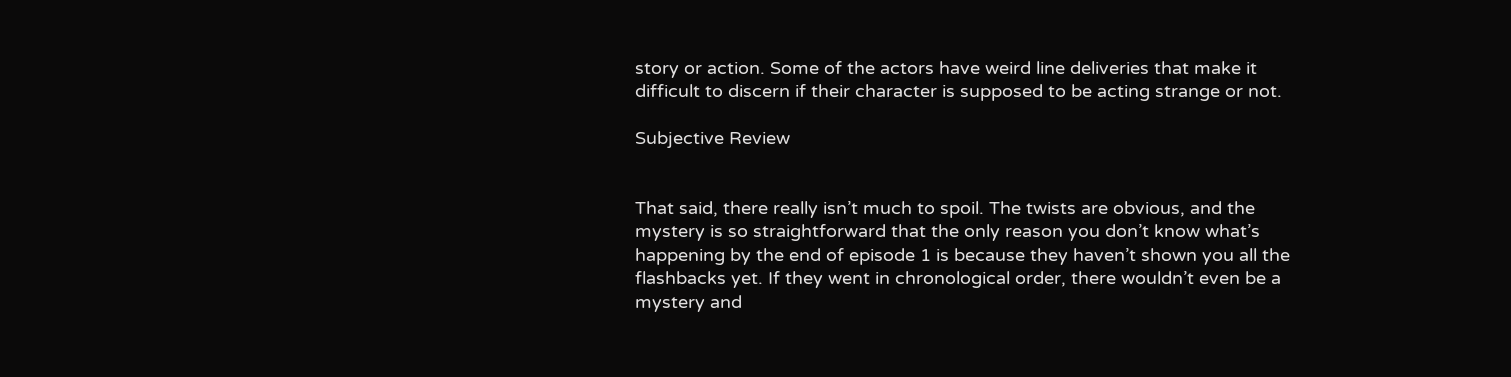story or action. Some of the actors have weird line deliveries that make it difficult to discern if their character is supposed to be acting strange or not.

Subjective Review


That said, there really isn’t much to spoil. The twists are obvious, and the mystery is so straightforward that the only reason you don’t know what’s happening by the end of episode 1 is because they haven’t shown you all the flashbacks yet. If they went in chronological order, there wouldn’t even be a mystery and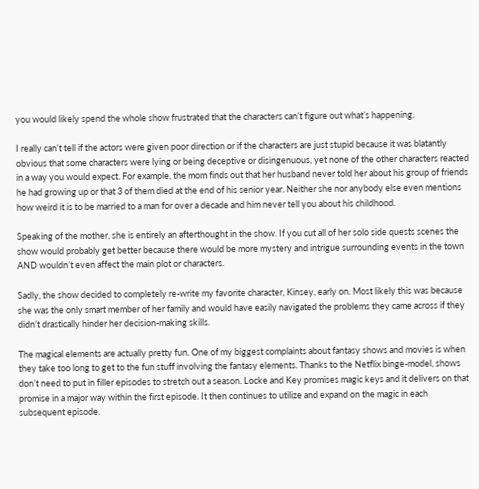you would likely spend the whole show frustrated that the characters can’t figure out what’s happening.

I really can’t tell if the actors were given poor direction or if the characters are just stupid because it was blatantly obvious that some characters were lying or being deceptive or disingenuous, yet none of the other characters reacted in a way you would expect. For example, the mom finds out that her husband never told her about his group of friends he had growing up or that 3 of them died at the end of his senior year. Neither she nor anybody else even mentions how weird it is to be married to a man for over a decade and him never tell you about his childhood.

Speaking of the mother, she is entirely an afterthought in the show. If you cut all of her solo side quests scenes the show would probably get better because there would be more mystery and intrigue surrounding events in the town AND wouldn’t even affect the main plot or characters.

Sadly, the show decided to completely re-write my favorite character, Kinsey, early on. Most likely this was because she was the only smart member of her family and would have easily navigated the problems they came across if they didn’t drastically hinder her decision-making skills.

The magical elements are actually pretty fun. One of my biggest complaints about fantasy shows and movies is when they take too long to get to the fun stuff involving the fantasy elements. Thanks to the Netflix binge-model, shows don’t need to put in filler episodes to stretch out a season. Locke and Key promises magic keys and it delivers on that promise in a major way within the first episode. It then continues to utilize and expand on the magic in each subsequent episode.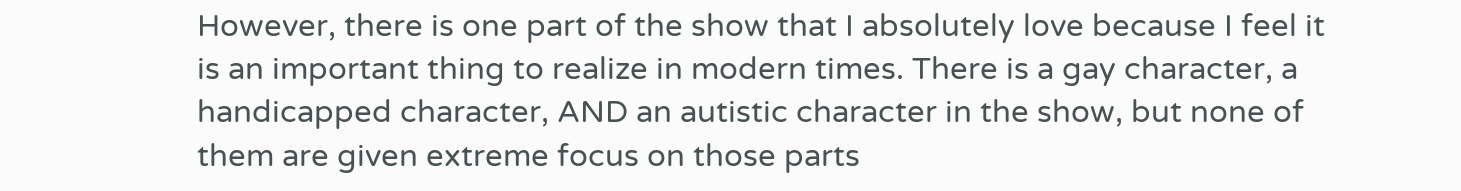However, there is one part of the show that I absolutely love because I feel it is an important thing to realize in modern times. There is a gay character, a handicapped character, AND an autistic character in the show, but none of them are given extreme focus on those parts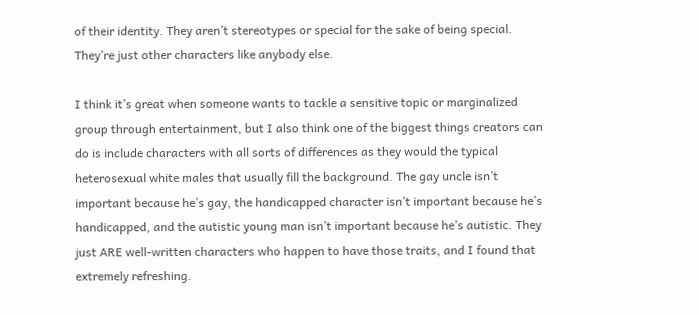of their identity. They aren’t stereotypes or special for the sake of being special. They’re just other characters like anybody else.

I think it’s great when someone wants to tackle a sensitive topic or marginalized group through entertainment, but I also think one of the biggest things creators can do is include characters with all sorts of differences as they would the typical heterosexual white males that usually fill the background. The gay uncle isn’t important because he’s gay, the handicapped character isn’t important because he’s handicapped, and the autistic young man isn’t important because he’s autistic. They just ARE well-written characters who happen to have those traits, and I found that extremely refreshing.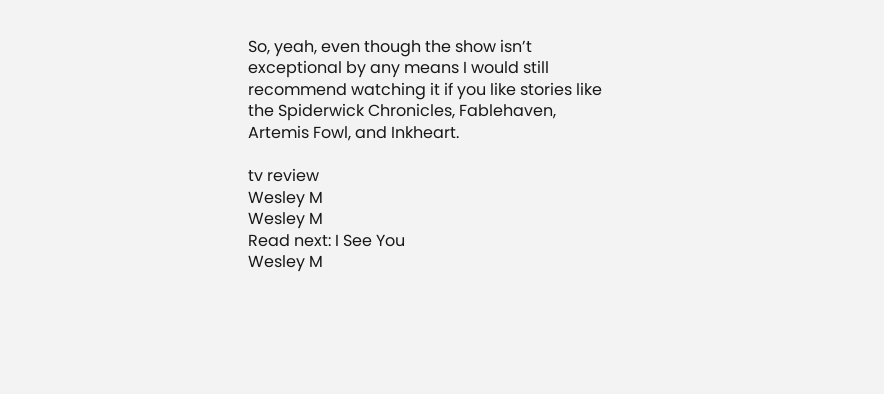So, yeah, even though the show isn’t exceptional by any means I would still recommend watching it if you like stories like the Spiderwick Chronicles, Fablehaven, Artemis Fowl, and Inkheart.

tv review
Wesley M
Wesley M
Read next: I See You
Wesley M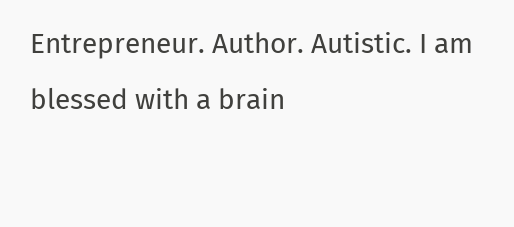Entrepreneur. Author. Autistic. I am blessed with a brain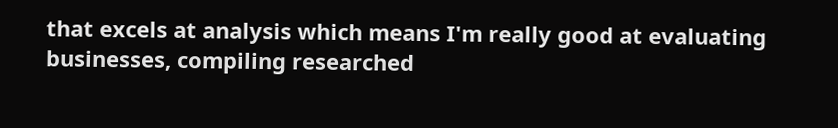that excels at analysis which means I'm really good at evaluating businesses, compiling researched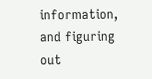information, and figuring out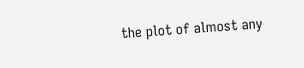the plot of almost any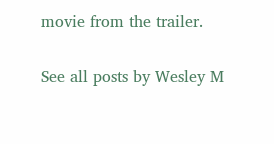movie from the trailer.

See all posts by Wesley M